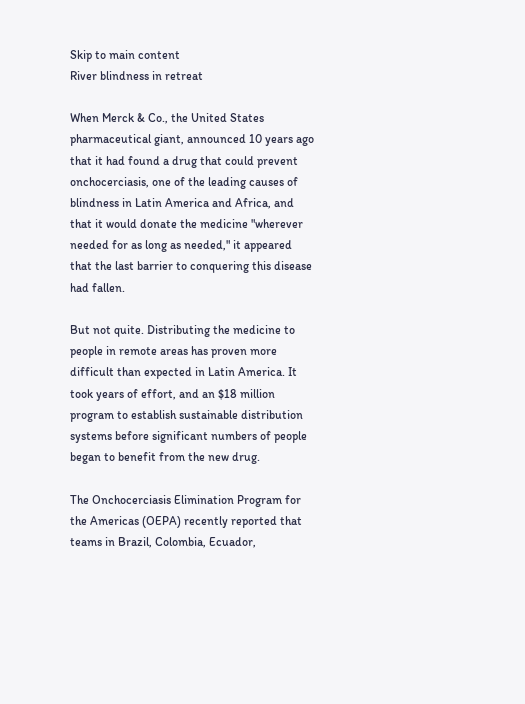Skip to main content
River blindness in retreat

When Merck & Co., the United States pharmaceutical giant, announced 10 years ago that it had found a drug that could prevent onchocerciasis, one of the leading causes of blindness in Latin America and Africa, and that it would donate the medicine "wherever needed for as long as needed," it appeared that the last barrier to conquering this disease had fallen.

But not quite. Distributing the medicine to people in remote areas has proven more difficult than expected in Latin America. It took years of effort, and an $18 million program to establish sustainable distribution systems before significant numbers of people began to benefit from the new drug.

The Onchocerciasis Elimination Program for the Americas (OEPA) recently reported that teams in Brazil, Colombia, Ecuador,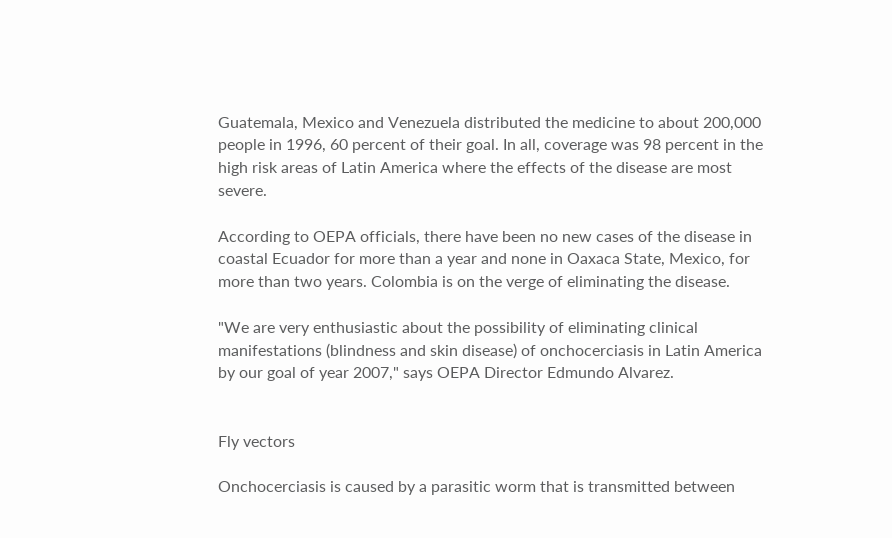Guatemala, Mexico and Venezuela distributed the medicine to about 200,000 people in 1996, 60 percent of their goal. In all, coverage was 98 percent in the high risk areas of Latin America where the effects of the disease are most severe.

According to OEPA officials, there have been no new cases of the disease in coastal Ecuador for more than a year and none in Oaxaca State, Mexico, for more than two years. Colombia is on the verge of eliminating the disease.

"We are very enthusiastic about the possibility of eliminating clinical manifestations (blindness and skin disease) of onchocerciasis in Latin America by our goal of year 2007," says OEPA Director Edmundo Alvarez.


Fly vectors

Onchocerciasis is caused by a parasitic worm that is transmitted between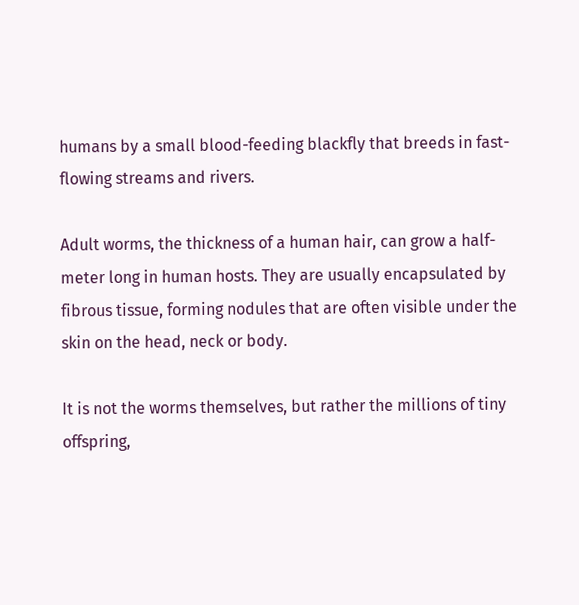humans by a small blood-feeding blackfly that breeds in fast-flowing streams and rivers.

Adult worms, the thickness of a human hair, can grow a half-meter long in human hosts. They are usually encapsulated by fibrous tissue, forming nodules that are often visible under the skin on the head, neck or body.

It is not the worms themselves, but rather the millions of tiny offspring,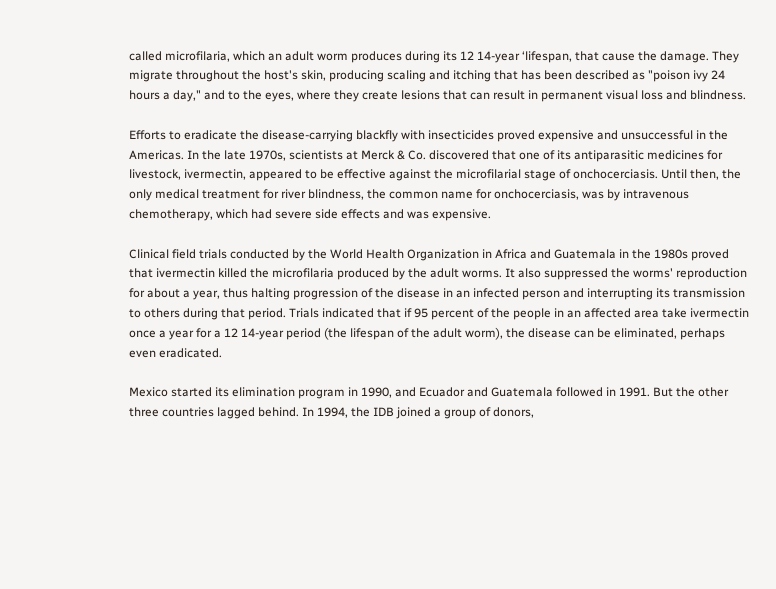called microfilaria, which an adult worm produces during its 12 14-year ‘lifespan, that cause the damage. They migrate throughout the host's skin, producing scaling and itching that has been described as "poison ivy 24 hours a day," and to the eyes, where they create lesions that can result in permanent visual loss and blindness.

Efforts to eradicate the disease-carrying blackfly with insecticides proved expensive and unsuccessful in the Americas. In the late 1970s, scientists at Merck & Co. discovered that one of its antiparasitic medicines for livestock, ivermectin, appeared to be effective against the microfilarial stage of onchocerciasis. Until then, the only medical treatment for river blindness, the common name for onchocerciasis, was by intravenous chemotherapy, which had severe side effects and was expensive.

Clinical field trials conducted by the World Health Organization in Africa and Guatemala in the 1980s proved that ivermectin killed the microfilaria produced by the adult worms. It also suppressed the worms' reproduction for about a year, thus halting progression of the disease in an infected person and interrupting its transmission to others during that period. Trials indicated that if 95 percent of the people in an affected area take ivermectin once a year for a 12 14-year period (the lifespan of the adult worm), the disease can be eliminated, perhaps even eradicated.

Mexico started its elimination program in 1990, and Ecuador and Guatemala followed in 1991. But the other three countries lagged behind. In 1994, the IDB joined a group of donors,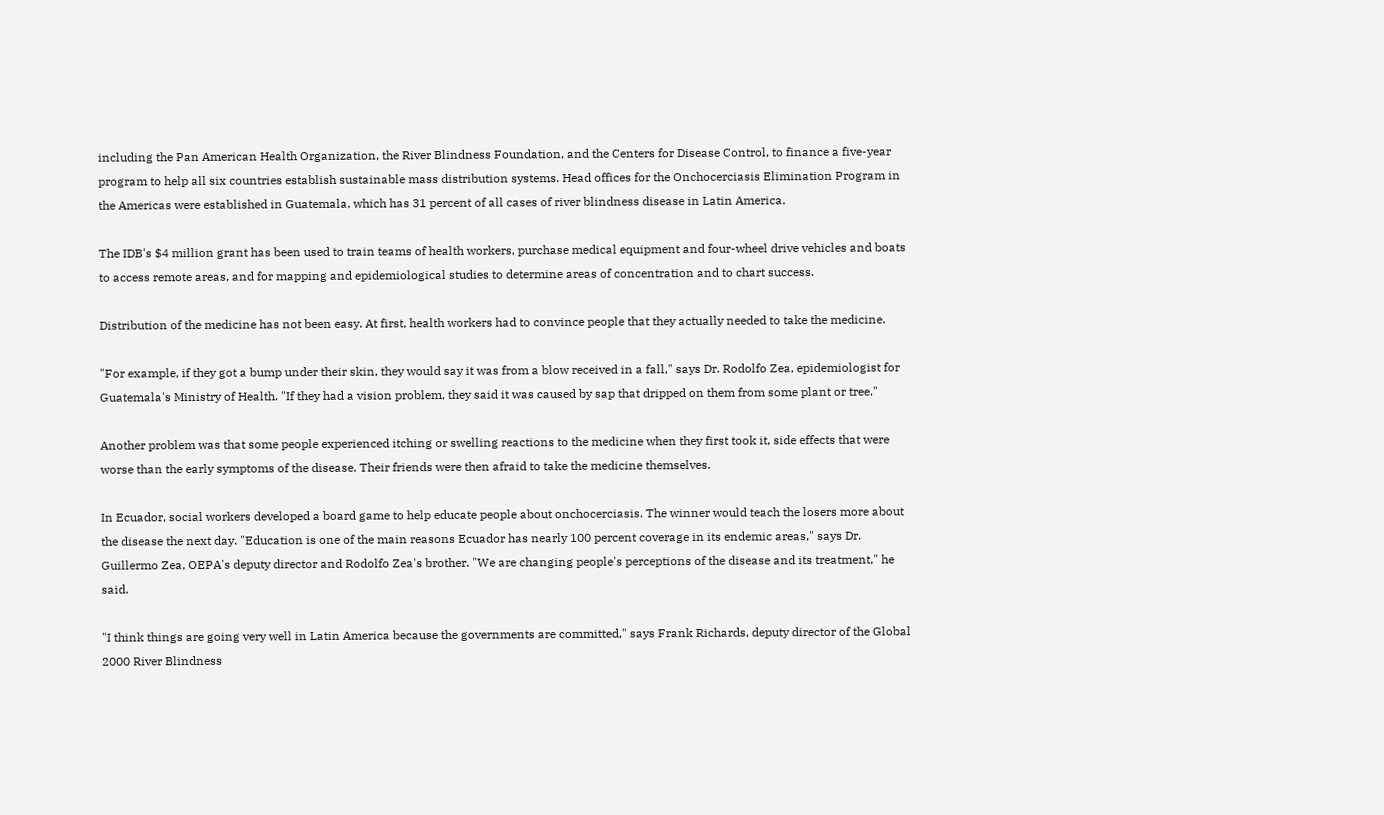including the Pan American Health Organization, the River Blindness Foundation, and the Centers for Disease Control, to finance a five-year program to help all six countries establish sustainable mass distribution systems. Head offices for the Onchocerciasis Elimination Program in the Americas were established in Guatemala, which has 31 percent of all cases of river blindness disease in Latin America.

The IDB's $4 million grant has been used to train teams of health workers, purchase medical equipment and four-wheel drive vehicles and boats to access remote areas, and for mapping and epidemiological studies to determine areas of concentration and to chart success.

Distribution of the medicine has not been easy. At first, health workers had to convince people that they actually needed to take the medicine.

"For example, if they got a bump under their skin, they would say it was from a blow received in a fall," says Dr. Rodolfo Zea, epidemiologist for Guatemala's Ministry of Health. "If they had a vision problem, they said it was caused by sap that dripped on them from some plant or tree."

Another problem was that some people experienced itching or swelling reactions to the medicine when they first took it, side effects that were worse than the early symptoms of the disease. Their friends were then afraid to take the medicine themselves.

In Ecuador, social workers developed a board game to help educate people about onchocerciasis. The winner would teach the losers more about the disease the next day. "Education is one of the main reasons Ecuador has nearly 100 percent coverage in its endemic areas," says Dr. Guillermo Zea, OEPA's deputy director and Rodolfo Zea's brother. "We are changing people's perceptions of the disease and its treatment," he said.

"I think things are going very well in Latin America because the governments are committed," says Frank Richards, deputy director of the Global 2000 River Blindness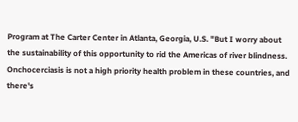Program at The Carter Center in Atlanta, Georgia, U.S. "But I worry about the sustainability of this opportunity to rid the Americas of river blindness. Onchocerciasis is not a high priority health problem in these countries, and there's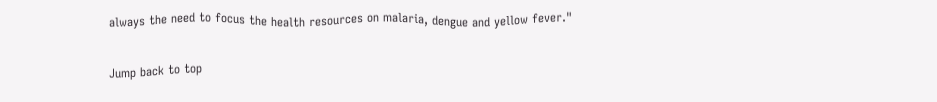always the need to focus the health resources on malaria, dengue and yellow fever."

Jump back to top